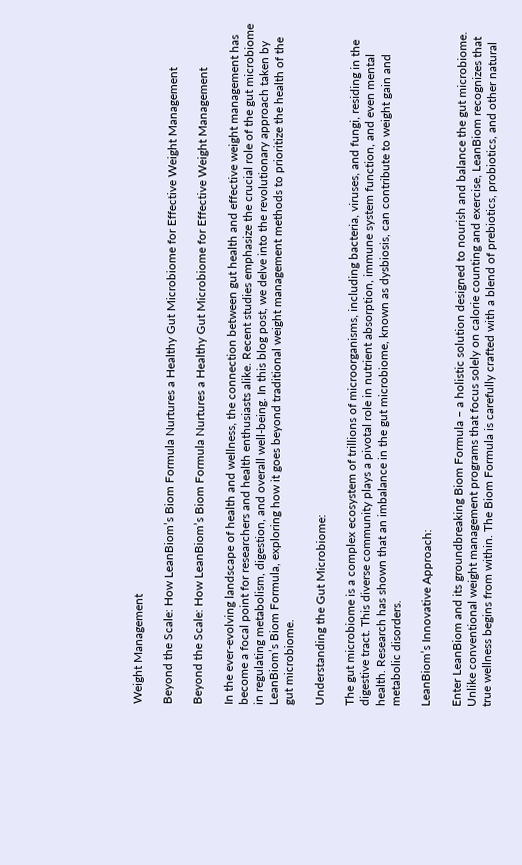Weight Management

Beyond the Scale: How LeanBiom’s Biom Formula Nurtures a Healthy Gut Microbiome for Effective Weight Management

Beyond the Scale: How LeanBiom’s Biom Formula Nurtures a Healthy Gut Microbiome for Effective Weight Management

In the ever-evolving landscape of health and wellness, the connection between gut health and effective weight management has become a focal point for researchers and health enthusiasts alike. Recent studies emphasize the crucial role of the gut microbiome in regulating metabolism, digestion, and overall well-being. In this blog post, we delve into the revolutionary approach taken by LeanBiom’s Biom Formula, exploring how it goes beyond traditional weight management methods to prioritize the health of the gut microbiome.

Understanding the Gut Microbiome:

The gut microbiome is a complex ecosystem of trillions of microorganisms, including bacteria, viruses, and fungi, residing in the digestive tract. This diverse community plays a pivotal role in nutrient absorption, immune system function, and even mental health. Research has shown that an imbalance in the gut microbiome, known as dysbiosis, can contribute to weight gain and metabolic disorders.

LeanBiom’s Innovative Approach:

Enter LeanBiom and its groundbreaking Biom Formula – a holistic solution designed to nourish and balance the gut microbiome. Unlike conventional weight management programs that focus solely on calorie counting and exercise, LeanBiom recognizes that true wellness begins from within. The Biom Formula is carefully crafted with a blend of prebiotics, probiotics, and other natural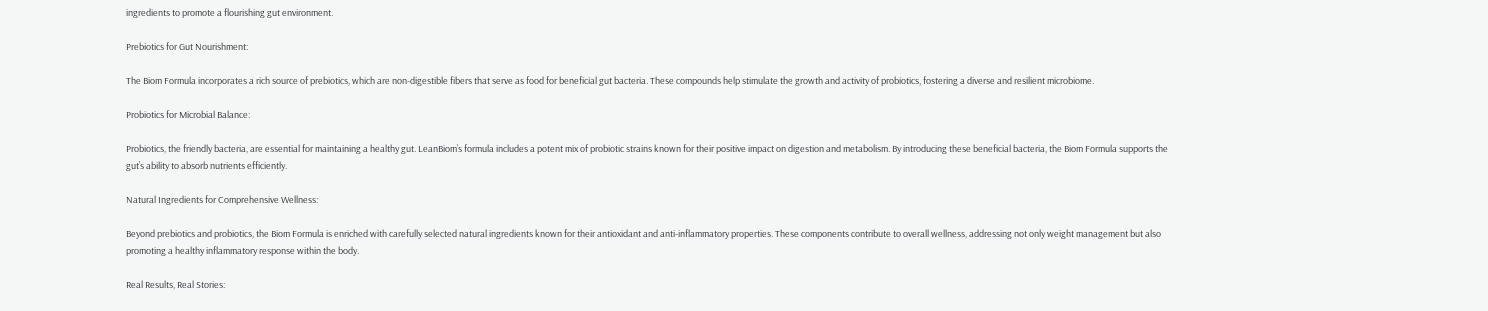ingredients to promote a flourishing gut environment.

Prebiotics for Gut Nourishment:

The Biom Formula incorporates a rich source of prebiotics, which are non-digestible fibers that serve as food for beneficial gut bacteria. These compounds help stimulate the growth and activity of probiotics, fostering a diverse and resilient microbiome.

Probiotics for Microbial Balance:

Probiotics, the friendly bacteria, are essential for maintaining a healthy gut. LeanBiom’s formula includes a potent mix of probiotic strains known for their positive impact on digestion and metabolism. By introducing these beneficial bacteria, the Biom Formula supports the gut’s ability to absorb nutrients efficiently.

Natural Ingredients for Comprehensive Wellness:

Beyond prebiotics and probiotics, the Biom Formula is enriched with carefully selected natural ingredients known for their antioxidant and anti-inflammatory properties. These components contribute to overall wellness, addressing not only weight management but also promoting a healthy inflammatory response within the body.

Real Results, Real Stories: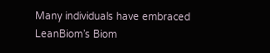Many individuals have embraced LeanBiom’s Biom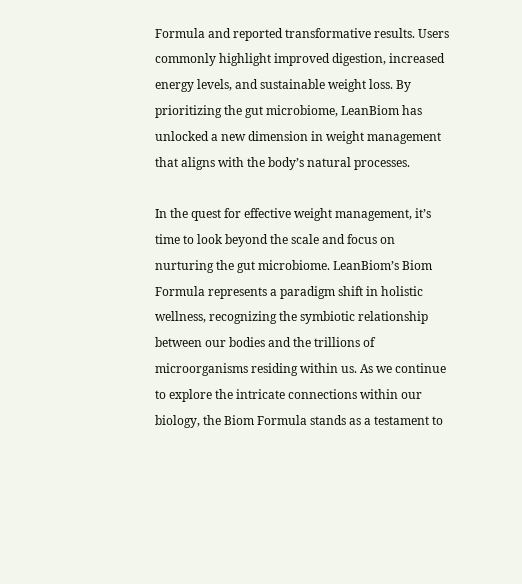Formula and reported transformative results. Users commonly highlight improved digestion, increased energy levels, and sustainable weight loss. By prioritizing the gut microbiome, LeanBiom has unlocked a new dimension in weight management that aligns with the body’s natural processes.

In the quest for effective weight management, it’s time to look beyond the scale and focus on nurturing the gut microbiome. LeanBiom’s Biom Formula represents a paradigm shift in holistic wellness, recognizing the symbiotic relationship between our bodies and the trillions of microorganisms residing within us. As we continue to explore the intricate connections within our biology, the Biom Formula stands as a testament to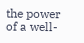the power of a well-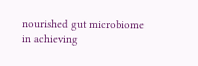nourished gut microbiome in achieving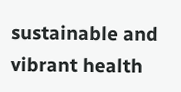sustainable and vibrant health